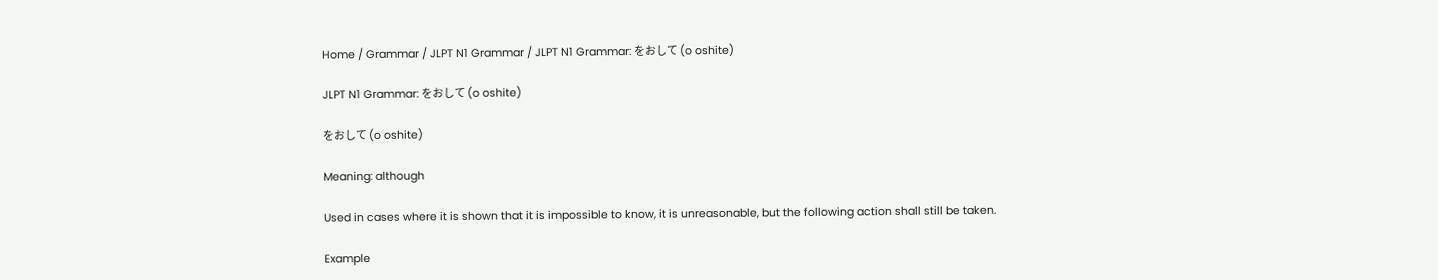Home / Grammar / JLPT N1 Grammar / JLPT N1 Grammar: をおして (o oshite)

JLPT N1 Grammar: をおして (o oshite)

をおして (o oshite)

Meaning: although

Used in cases where it is shown that it is impossible to know, it is unreasonable, but the following action shall still be taken.

Example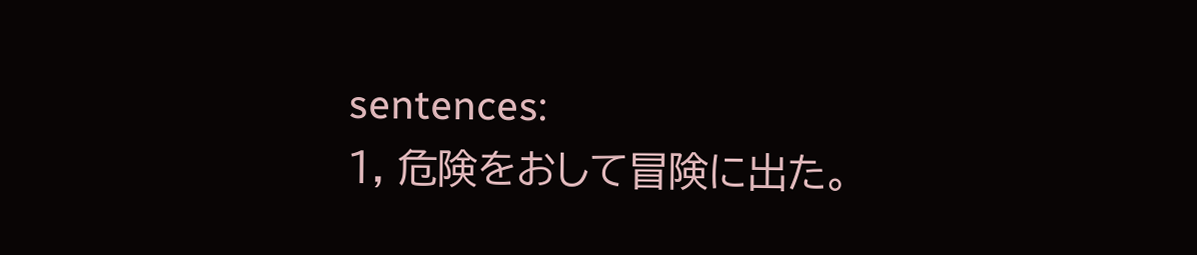sentences:
1, 危険をおして冒険に出た。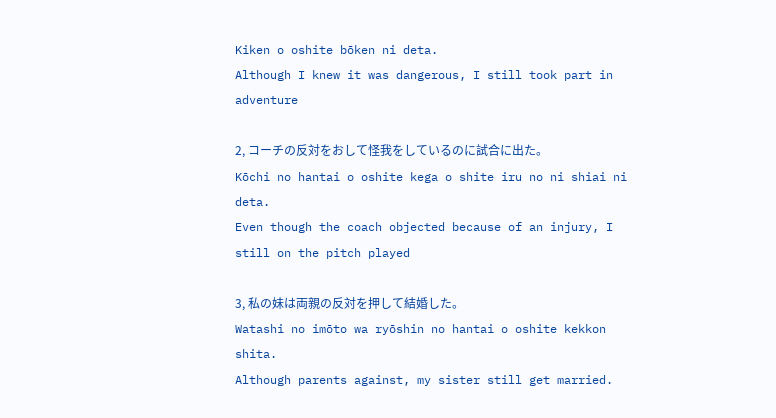Kiken o oshite bōken ni deta.
Although I knew it was dangerous, I still took part in adventure

2, コーチの反対をおして怪我をしているのに試合に出た。
Kōchi no hantai o oshite kega o shite iru no ni shiai ni deta.
Even though the coach objected because of an injury, I still on the pitch played

3, 私の妹は両親の反対を押して結婚した。
Watashi no imōto wa ryōshin no hantai o oshite kekkon shita.
Although parents against, my sister still get married.